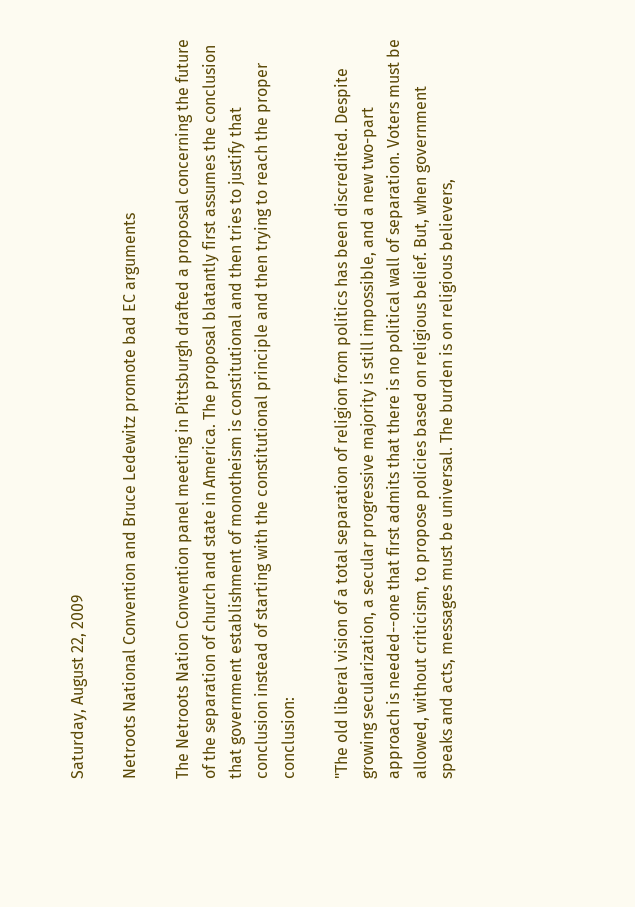Saturday, August 22, 2009

Netroots National Convention and Bruce Ledewitz promote bad EC arguments

The Netroots Nation Convention panel meeting in Pittsburgh drafted a proposal concerning the future of the separation of church and state in America. The proposal blatantly first assumes the conclusion that government establishment of monotheism is constitutional and then tries to justify that conclusion instead of starting with the constitutional principle and then trying to reach the proper conclusion:

"The old liberal vision of a total separation of religion from politics has been discredited. Despite growing secularization, a secular progressive majority is still impossible, and a new two-part approach is needed--one that first admits that there is no political wall of separation. Voters must be allowed, without criticism, to propose policies based on religious belief. But, when government speaks and acts, messages must be universal. The burden is on religious believers,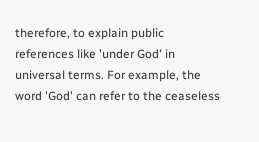therefore, to explain public references like 'under God' in universal terms. For example, the word 'God' can refer to the ceaseless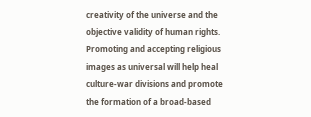creativity of the universe and the objective validity of human rights. Promoting and accepting religious images as universal will help heal culture-war divisions and promote the formation of a broad-based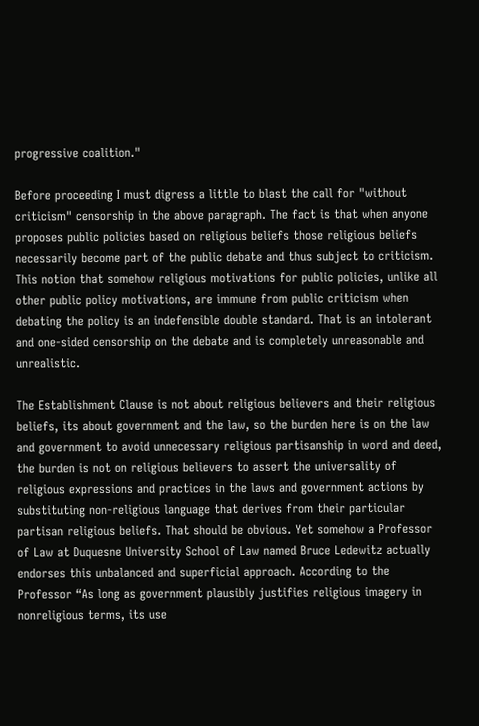progressive coalition."

Before proceeding I must digress a little to blast the call for "without criticism" censorship in the above paragraph. The fact is that when anyone proposes public policies based on religious beliefs those religious beliefs necessarily become part of the public debate and thus subject to criticism. This notion that somehow religious motivations for public policies, unlike all other public policy motivations, are immune from public criticism when debating the policy is an indefensible double standard. That is an intolerant and one-sided censorship on the debate and is completely unreasonable and unrealistic.

The Establishment Clause is not about religious believers and their religious beliefs, its about government and the law, so the burden here is on the law and government to avoid unnecessary religious partisanship in word and deed, the burden is not on religious believers to assert the universality of religious expressions and practices in the laws and government actions by substituting non-religious language that derives from their particular partisan religious beliefs. That should be obvious. Yet somehow a Professor of Law at Duquesne University School of Law named Bruce Ledewitz actually endorses this unbalanced and superficial approach. According to the Professor “As long as government plausibly justifies religious imagery in nonreligious terms, its use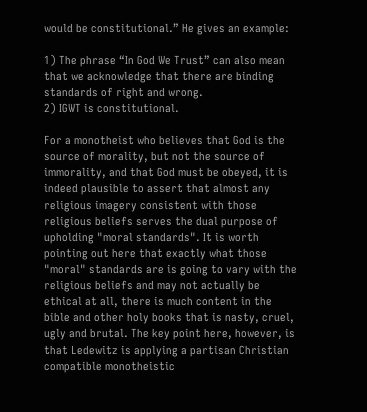would be constitutional.” He gives an example:

1) The phrase “In God We Trust” can also mean that we acknowledge that there are binding standards of right and wrong.
2) IGWT is constitutional.

For a monotheist who believes that God is the source of morality, but not the source of immorality, and that God must be obeyed, it is indeed plausible to assert that almost any religious imagery consistent with those religious beliefs serves the dual purpose of upholding "moral standards". It is worth pointing out here that exactly what those "moral" standards are is going to vary with the religious beliefs and may not actually be ethical at all, there is much content in the bible and other holy books that is nasty, cruel, ugly and brutal. The key point here, however, is that Ledewitz is applying a partisan Christian compatible monotheistic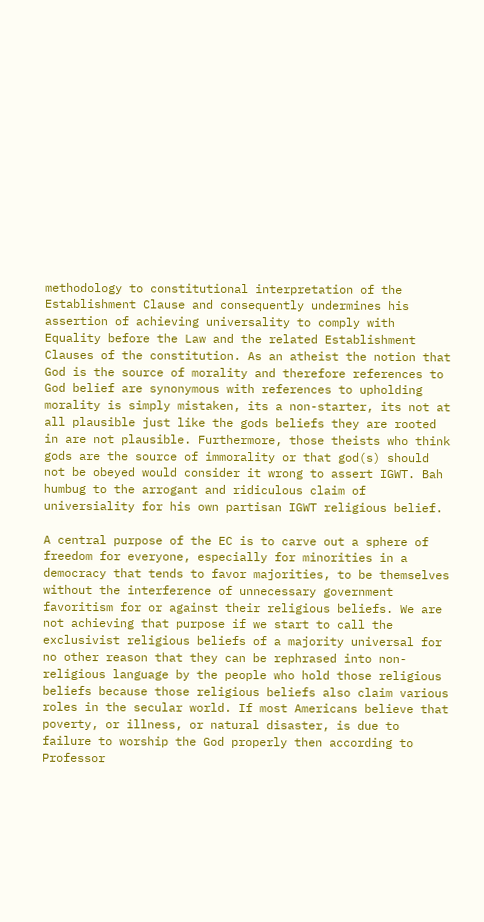methodology to constitutional interpretation of the Establishment Clause and consequently undermines his assertion of achieving universality to comply with Equality before the Law and the related Establishment Clauses of the constitution. As an atheist the notion that God is the source of morality and therefore references to God belief are synonymous with references to upholding morality is simply mistaken, its a non-starter, its not at all plausible just like the gods beliefs they are rooted in are not plausible. Furthermore, those theists who think gods are the source of immorality or that god(s) should not be obeyed would consider it wrong to assert IGWT. Bah humbug to the arrogant and ridiculous claim of universiality for his own partisan IGWT religious belief.

A central purpose of the EC is to carve out a sphere of freedom for everyone, especially for minorities in a democracy that tends to favor majorities, to be themselves without the interference of unnecessary government favoritism for or against their religious beliefs. We are not achieving that purpose if we start to call the exclusivist religious beliefs of a majority universal for no other reason that they can be rephrased into non-religious language by the people who hold those religious beliefs because those religious beliefs also claim various roles in the secular world. If most Americans believe that poverty, or illness, or natural disaster, is due to failure to worship the God properly then according to Professor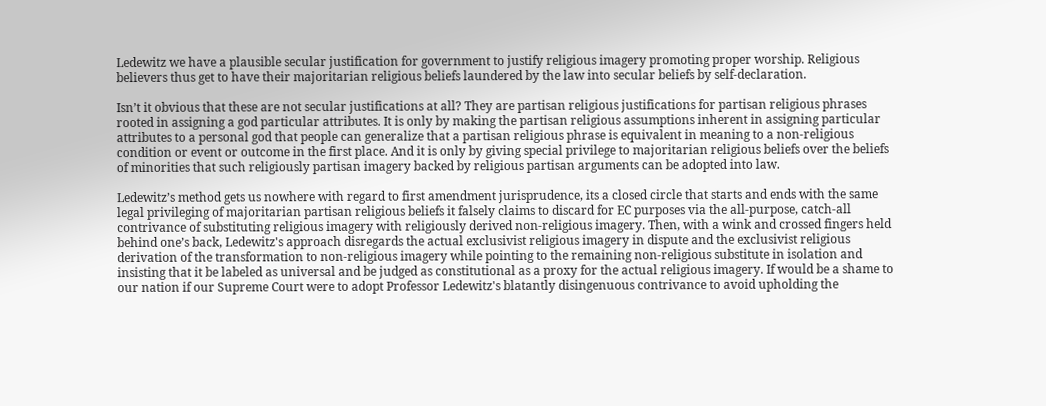Ledewitz we have a plausible secular justification for government to justify religious imagery promoting proper worship. Religious believers thus get to have their majoritarian religious beliefs laundered by the law into secular beliefs by self-declaration.

Isn’t it obvious that these are not secular justifications at all? They are partisan religious justifications for partisan religious phrases rooted in assigning a god particular attributes. It is only by making the partisan religious assumptions inherent in assigning particular attributes to a personal god that people can generalize that a partisan religious phrase is equivalent in meaning to a non-religious condition or event or outcome in the first place. And it is only by giving special privilege to majoritarian religious beliefs over the beliefs of minorities that such religiously partisan imagery backed by religious partisan arguments can be adopted into law.

Ledewitz’s method gets us nowhere with regard to first amendment jurisprudence, its a closed circle that starts and ends with the same legal privileging of majoritarian partisan religious beliefs it falsely claims to discard for EC purposes via the all-purpose, catch-all contrivance of substituting religious imagery with religiously derived non-religious imagery. Then, with a wink and crossed fingers held behind one’s back, Ledewitz's approach disregards the actual exclusivist religious imagery in dispute and the exclusivist religious derivation of the transformation to non-religious imagery while pointing to the remaining non-religious substitute in isolation and insisting that it be labeled as universal and be judged as constitutional as a proxy for the actual religious imagery. If would be a shame to our nation if our Supreme Court were to adopt Professor Ledewitz's blatantly disingenuous contrivance to avoid upholding the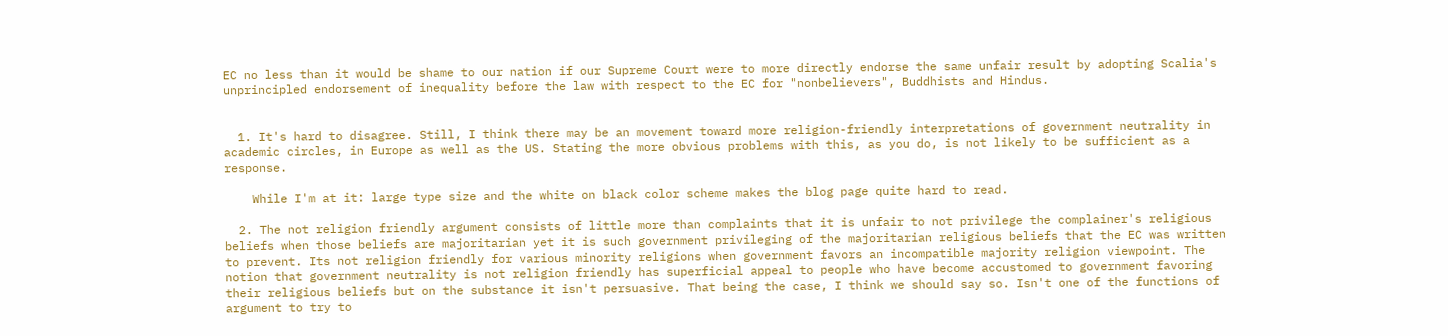EC no less than it would be shame to our nation if our Supreme Court were to more directly endorse the same unfair result by adopting Scalia's unprincipled endorsement of inequality before the law with respect to the EC for "nonbelievers", Buddhists and Hindus.


  1. It's hard to disagree. Still, I think there may be an movement toward more religion-friendly interpretations of government neutrality in academic circles, in Europe as well as the US. Stating the more obvious problems with this, as you do, is not likely to be sufficient as a response.

    While I'm at it: large type size and the white on black color scheme makes the blog page quite hard to read.

  2. The not religion friendly argument consists of little more than complaints that it is unfair to not privilege the complainer's religious beliefs when those beliefs are majoritarian yet it is such government privileging of the majoritarian religious beliefs that the EC was written to prevent. Its not religion friendly for various minority religions when government favors an incompatible majority religion viewpoint. The notion that government neutrality is not religion friendly has superficial appeal to people who have become accustomed to government favoring their religious beliefs but on the substance it isn't persuasive. That being the case, I think we should say so. Isn't one of the functions of argument to try to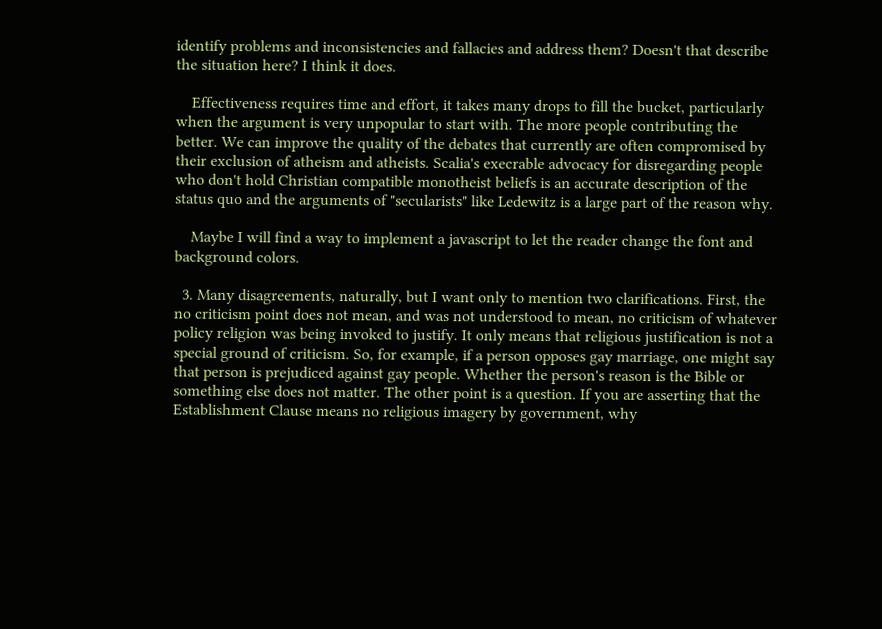identify problems and inconsistencies and fallacies and address them? Doesn't that describe the situation here? I think it does.

    Effectiveness requires time and effort, it takes many drops to fill the bucket, particularly when the argument is very unpopular to start with. The more people contributing the better. We can improve the quality of the debates that currently are often compromised by their exclusion of atheism and atheists. Scalia's execrable advocacy for disregarding people who don't hold Christian compatible monotheist beliefs is an accurate description of the status quo and the arguments of "secularists" like Ledewitz is a large part of the reason why.

    Maybe I will find a way to implement a javascript to let the reader change the font and background colors.

  3. Many disagreements, naturally, but I want only to mention two clarifications. First, the no criticism point does not mean, and was not understood to mean, no criticism of whatever policy religion was being invoked to justify. It only means that religious justification is not a special ground of criticism. So, for example, if a person opposes gay marriage, one might say that person is prejudiced against gay people. Whether the person's reason is the Bible or something else does not matter. The other point is a question. If you are asserting that the Establishment Clause means no religious imagery by government, why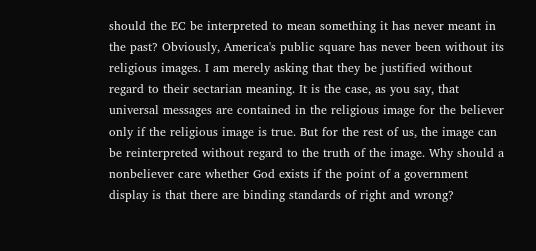should the EC be interpreted to mean something it has never meant in the past? Obviously, America's public square has never been without its religious images. I am merely asking that they be justified without regard to their sectarian meaning. It is the case, as you say, that universal messages are contained in the religious image for the believer only if the religious image is true. But for the rest of us, the image can be reinterpreted without regard to the truth of the image. Why should a nonbeliever care whether God exists if the point of a government display is that there are binding standards of right and wrong?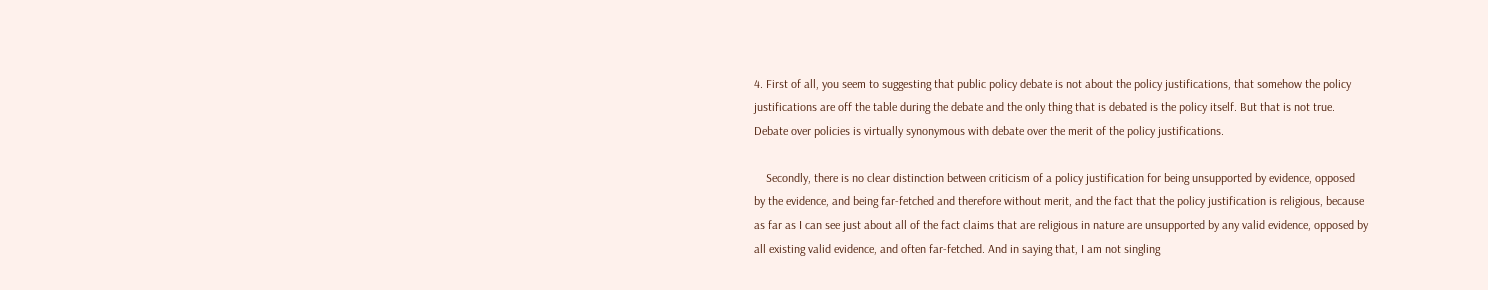4. First of all, you seem to suggesting that public policy debate is not about the policy justifications, that somehow the policy justifications are off the table during the debate and the only thing that is debated is the policy itself. But that is not true. Debate over policies is virtually synonymous with debate over the merit of the policy justifications.

    Secondly, there is no clear distinction between criticism of a policy justification for being unsupported by evidence, opposed by the evidence, and being far-fetched and therefore without merit, and the fact that the policy justification is religious, because as far as I can see just about all of the fact claims that are religious in nature are unsupported by any valid evidence, opposed by all existing valid evidence, and often far-fetched. And in saying that, I am not singling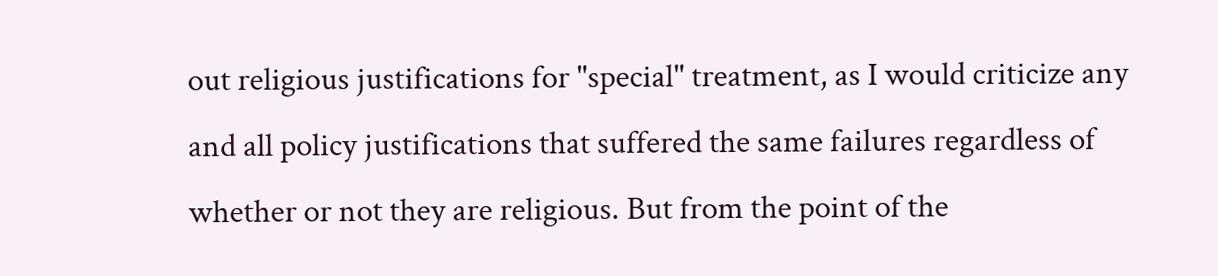out religious justifications for "special" treatment, as I would criticize any and all policy justifications that suffered the same failures regardless of whether or not they are religious. But from the point of the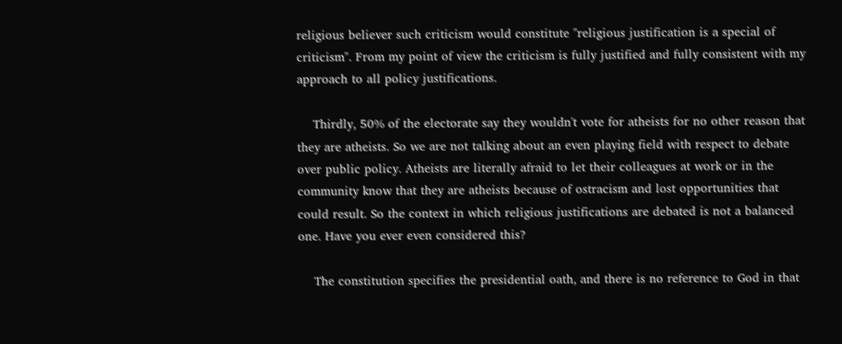religious believer such criticism would constitute "religious justification is a special of criticism". From my point of view the criticism is fully justified and fully consistent with my approach to all policy justifications.

    Thirdly, 50% of the electorate say they wouldn't vote for atheists for no other reason that they are atheists. So we are not talking about an even playing field with respect to debate over public policy. Atheists are literally afraid to let their colleagues at work or in the community know that they are atheists because of ostracism and lost opportunities that could result. So the context in which religious justifications are debated is not a balanced one. Have you ever even considered this?

    The constitution specifies the presidential oath, and there is no reference to God in that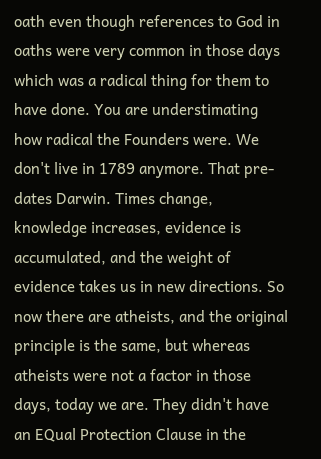oath even though references to God in oaths were very common in those days which was a radical thing for them to have done. You are understimating how radical the Founders were. We don't live in 1789 anymore. That pre-dates Darwin. Times change, knowledge increases, evidence is accumulated, and the weight of evidence takes us in new directions. So now there are atheists, and the original principle is the same, but whereas atheists were not a factor in those days, today we are. They didn't have an EQual Protection Clause in the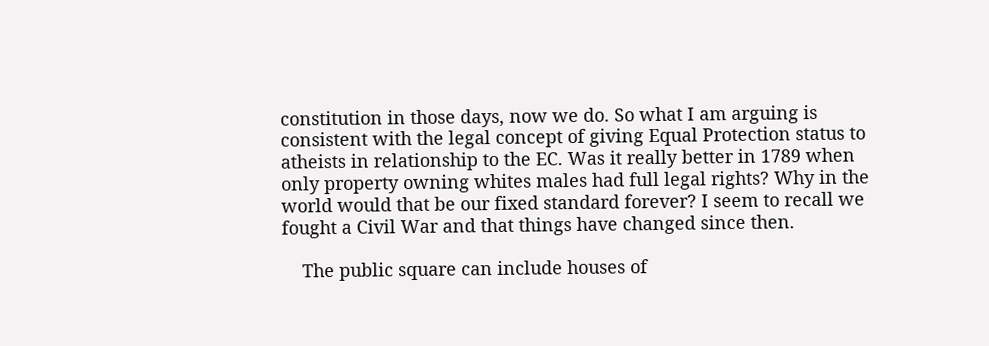constitution in those days, now we do. So what I am arguing is consistent with the legal concept of giving Equal Protection status to atheists in relationship to the EC. Was it really better in 1789 when only property owning whites males had full legal rights? Why in the world would that be our fixed standard forever? I seem to recall we fought a Civil War and that things have changed since then.

    The public square can include houses of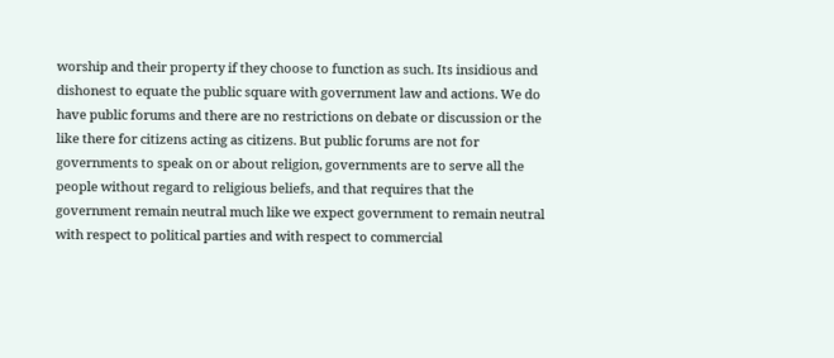worship and their property if they choose to function as such. Its insidious and dishonest to equate the public square with government law and actions. We do have public forums and there are no restrictions on debate or discussion or the like there for citizens acting as citizens. But public forums are not for governments to speak on or about religion, governments are to serve all the people without regard to religious beliefs, and that requires that the government remain neutral much like we expect government to remain neutral with respect to political parties and with respect to commercial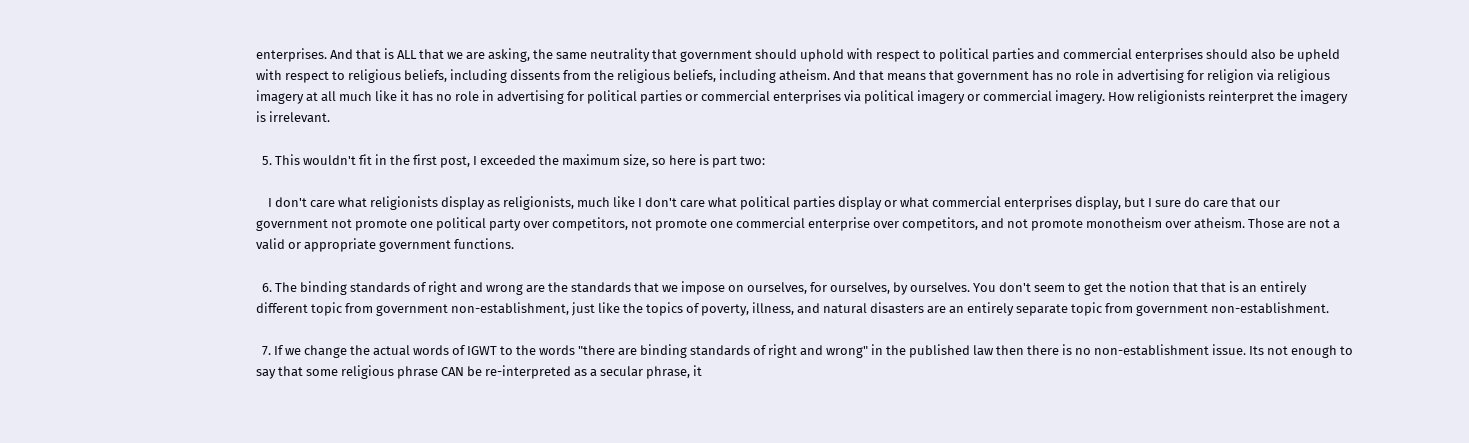enterprises. And that is ALL that we are asking, the same neutrality that government should uphold with respect to political parties and commercial enterprises should also be upheld with respect to religious beliefs, including dissents from the religious beliefs, including atheism. And that means that government has no role in advertising for religion via religious imagery at all much like it has no role in advertising for political parties or commercial enterprises via political imagery or commercial imagery. How religionists reinterpret the imagery is irrelevant.

  5. This wouldn't fit in the first post, I exceeded the maximum size, so here is part two:

    I don't care what religionists display as religionists, much like I don't care what political parties display or what commercial enterprises display, but I sure do care that our government not promote one political party over competitors, not promote one commercial enterprise over competitors, and not promote monotheism over atheism. Those are not a valid or appropriate government functions.

  6. The binding standards of right and wrong are the standards that we impose on ourselves, for ourselves, by ourselves. You don't seem to get the notion that that is an entirely different topic from government non-establishment, just like the topics of poverty, illness, and natural disasters are an entirely separate topic from government non-establishment.

  7. If we change the actual words of IGWT to the words "there are binding standards of right and wrong" in the published law then there is no non-establishment issue. Its not enough to say that some religious phrase CAN be re-interpreted as a secular phrase, it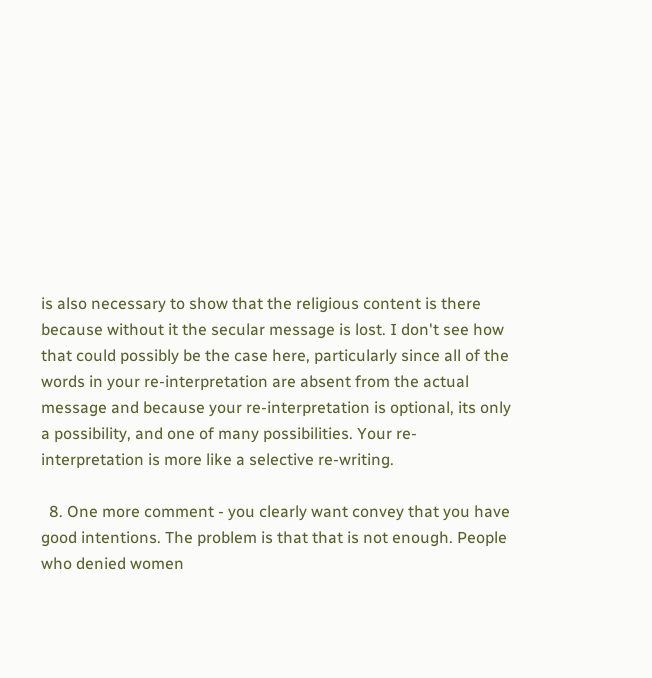is also necessary to show that the religious content is there because without it the secular message is lost. I don't see how that could possibly be the case here, particularly since all of the words in your re-interpretation are absent from the actual message and because your re-interpretation is optional, its only a possibility, and one of many possibilities. Your re-interpretation is more like a selective re-writing.

  8. One more comment - you clearly want convey that you have good intentions. The problem is that that is not enough. People who denied women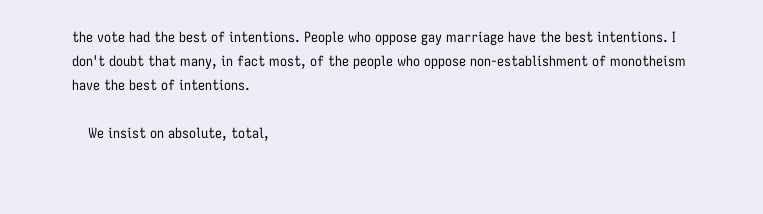the vote had the best of intentions. People who oppose gay marriage have the best intentions. I don't doubt that many, in fact most, of the people who oppose non-establishment of monotheism have the best of intentions.

    We insist on absolute, total,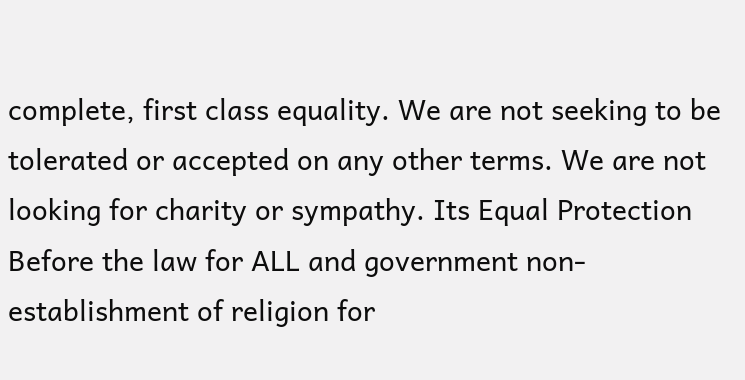complete, first class equality. We are not seeking to be tolerated or accepted on any other terms. We are not looking for charity or sympathy. Its Equal Protection Before the law for ALL and government non-establishment of religion for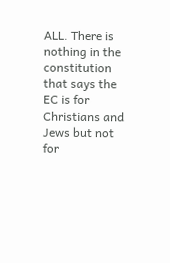ALL. There is nothing in the constitution that says the EC is for Christians and Jews but not for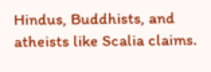Hindus, Buddhists, and atheists like Scalia claims.